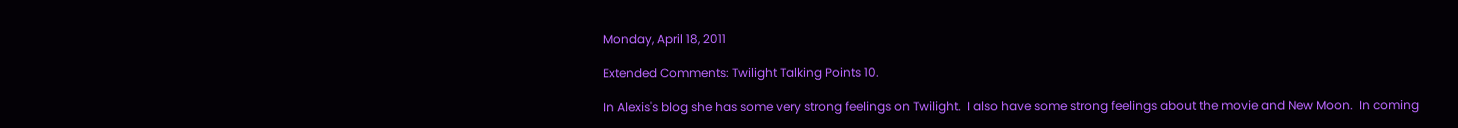Monday, April 18, 2011

Extended Comments: Twilight Talking Points 10.

In Alexis's blog she has some very strong feelings on Twilight.  I also have some strong feelings about the movie and New Moon.  In coming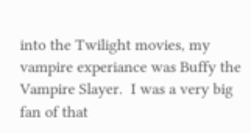into the Twilight movies, my vampire experiance was Buffy the Vampire Slayer.  I was a very big fan of that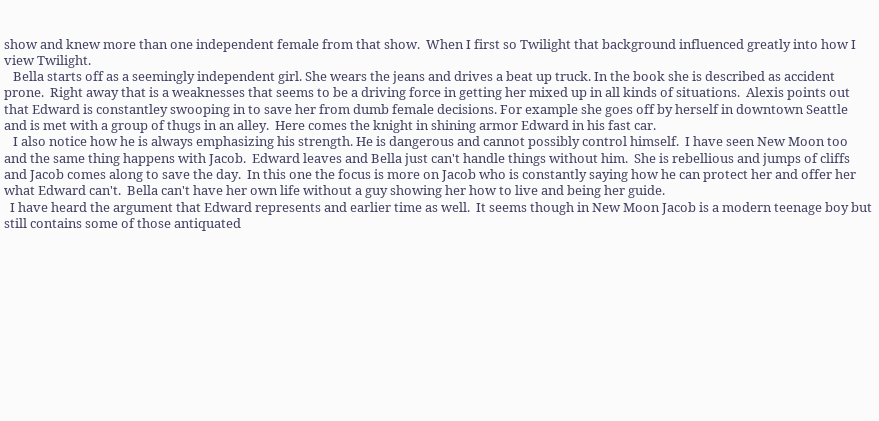show and knew more than one independent female from that show.  When I first so Twilight that background influenced greatly into how I view Twilight.
   Bella starts off as a seemingly independent girl. She wears the jeans and drives a beat up truck. In the book she is described as accident prone.  Right away that is a weaknesses that seems to be a driving force in getting her mixed up in all kinds of situations.  Alexis points out that Edward is constantley swooping in to save her from dumb female decisions. For example she goes off by herself in downtown Seattle and is met with a group of thugs in an alley.  Here comes the knight in shining armor Edward in his fast car.
   I also notice how he is always emphasizing his strength. He is dangerous and cannot possibly control himself.  I have seen New Moon too and the same thing happens with Jacob.  Edward leaves and Bella just can't handle things without him.  She is rebellious and jumps of cliffs and Jacob comes along to save the day.  In this one the focus is more on Jacob who is constantly saying how he can protect her and offer her what Edward can't.  Bella can't have her own life without a guy showing her how to live and being her guide.
  I have heard the argument that Edward represents and earlier time as well.  It seems though in New Moon Jacob is a modern teenage boy but still contains some of those antiquated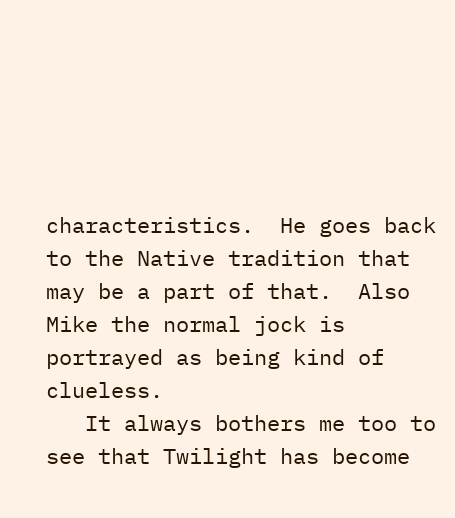characteristics.  He goes back to the Native tradition that may be a part of that.  Also Mike the normal jock is portrayed as being kind of clueless.
   It always bothers me too to see that Twilight has become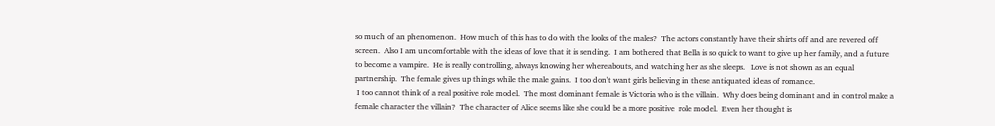so much of an phenomenon.  How much of this has to do with the looks of the males?  The actors constantly have their shirts off and are revered off screen.  Also I am uncomfortable with the ideas of love that it is sending.  I am bothered that Bella is so quick to want to give up her family, and a future to become a vampire.  He is really controlling, always knowing her whereabouts, and watching her as she sleeps.   Love is not shown as an equal partnership.  The female gives up things while the male gains.  I too don't want girls believing in these antiquated ideas of romance.
 I too cannot think of a real positive role model.  The most dominant female is Victoria who is the villain.  Why does being dominant and in control make a female character the villain?  The character of Alice seems like she could be a more positive  role model.  Even her thought is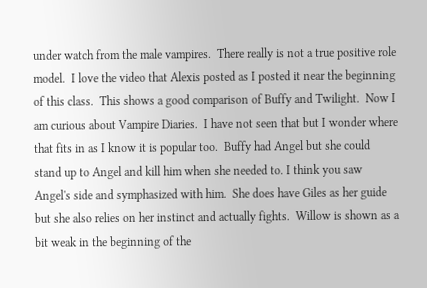under watch from the male vampires.  There really is not a true positive role model.  I love the video that Alexis posted as I posted it near the beginning of this class.  This shows a good comparison of Buffy and Twilight.  Now I am curious about Vampire Diaries.  I have not seen that but I wonder where that fits in as I know it is popular too.  Buffy had Angel but she could stand up to Angel and kill him when she needed to. I think you saw Angel's side and symphasized with him.  She does have Giles as her guide but she also relies on her instinct and actually fights.  Willow is shown as a bit weak in the beginning of the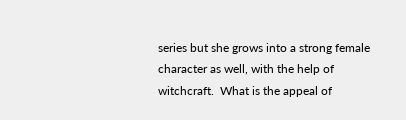series but she grows into a strong female character as well, with the help of witchcraft.  What is the appeal of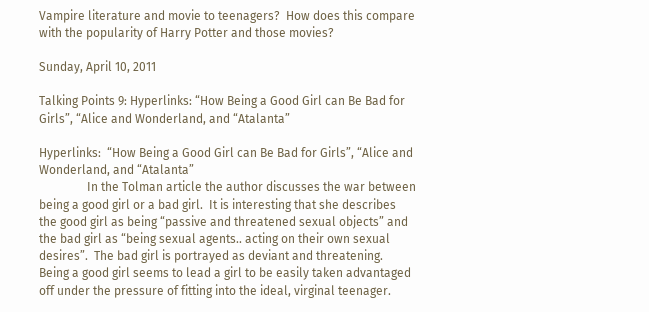Vampire literature and movie to teenagers?  How does this compare with the popularity of Harry Potter and those movies?

Sunday, April 10, 2011

Talking Points 9: Hyperlinks: “How Being a Good Girl can Be Bad for Girls”, “Alice and Wonderland, and “Atalanta”

Hyperlinks:  “How Being a Good Girl can Be Bad for Girls”, “Alice and Wonderland, and “Atalanta”
                In the Tolman article the author discusses the war between being a good girl or a bad girl.  It is interesting that she describes the good girl as being “passive and threatened sexual objects” and the bad girl as “being sexual agents.. acting on their own sexual desires”.  The bad girl is portrayed as deviant and threatening.  Being a good girl seems to lead a girl to be easily taken advantaged off under the pressure of fitting into the ideal, virginal teenager.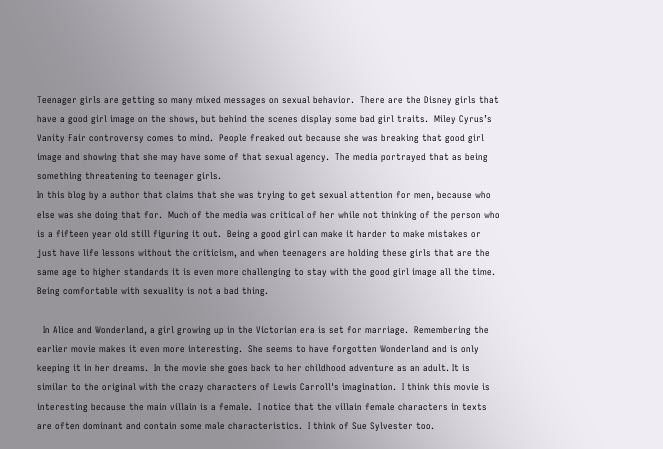Teenager girls are getting so many mixed messages on sexual behavior.  There are the Disney girls that have a good girl image on the shows, but behind the scenes display some bad girl traits.  Miley Cyrus’s Vanity Fair controversy comes to mind.  People freaked out because she was breaking that good girl image and showing that she may have some of that sexual agency.  The media portrayed that as being something threatening to teenager girls.
In this blog by a author that claims that she was trying to get sexual attention for men, because who else was she doing that for.  Much of the media was critical of her while not thinking of the person who is a fifteen year old still figuring it out.  Being a good girl can make it harder to make mistakes or just have life lessons without the criticism, and when teenagers are holding these girls that are the same age to higher standards it is even more challenging to stay with the good girl image all the time.  Being comfortable with sexuality is not a bad thing.

  In Alice and Wonderland, a girl growing up in the Victorian era is set for marriage.  Remembering the earlier movie makes it even more interesting.  She seems to have forgotten Wonderland and is only keeping it in her dreams.  In the movie she goes back to her childhood adventure as an adult. It is similar to the original with the crazy characters of Lewis Carroll's imagination.  I think this movie is interesting because the main villain is a female.  I notice that the villain female characters in texts are often dominant and contain some male characteristics.  I think of Sue Sylvester too.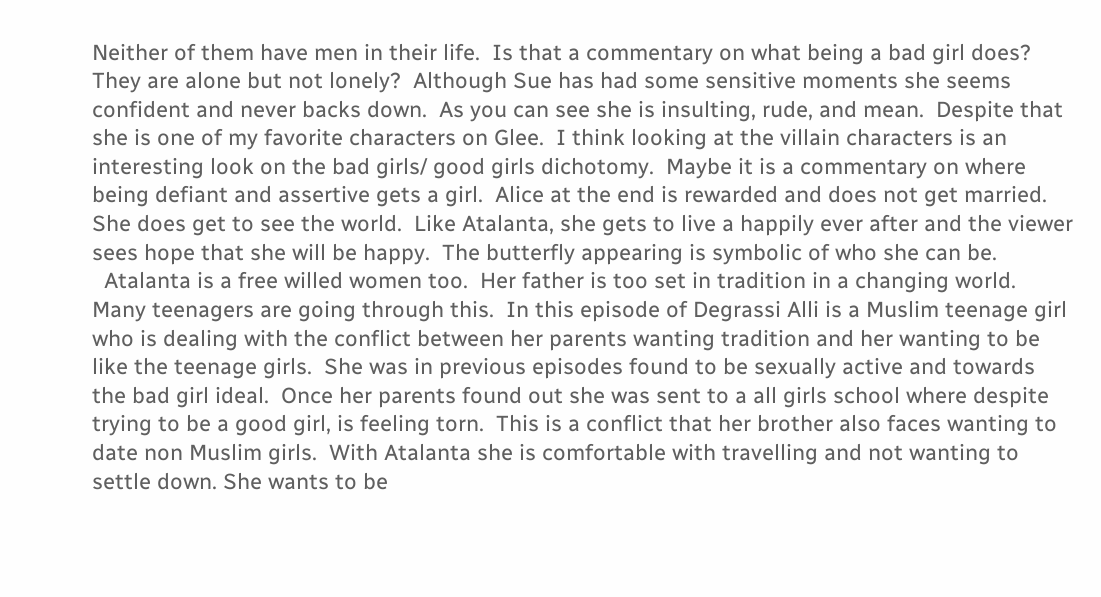Neither of them have men in their life.  Is that a commentary on what being a bad girl does?  They are alone but not lonely?  Although Sue has had some sensitive moments she seems confident and never backs down.  As you can see she is insulting, rude, and mean.  Despite that she is one of my favorite characters on Glee.  I think looking at the villain characters is an interesting look on the bad girls/ good girls dichotomy.  Maybe it is a commentary on where being defiant and assertive gets a girl.  Alice at the end is rewarded and does not get married.  She does get to see the world.  Like Atalanta, she gets to live a happily ever after and the viewer sees hope that she will be happy.  The butterfly appearing is symbolic of who she can be.
  Atalanta is a free willed women too.  Her father is too set in tradition in a changing world.  Many teenagers are going through this.  In this episode of Degrassi Alli is a Muslim teenage girl who is dealing with the conflict between her parents wanting tradition and her wanting to be like the teenage girls.  She was in previous episodes found to be sexually active and towards the bad girl ideal.  Once her parents found out she was sent to a all girls school where despite trying to be a good girl, is feeling torn.  This is a conflict that her brother also faces wanting to date non Muslim girls.  With Atalanta she is comfortable with travelling and not wanting to settle down. She wants to be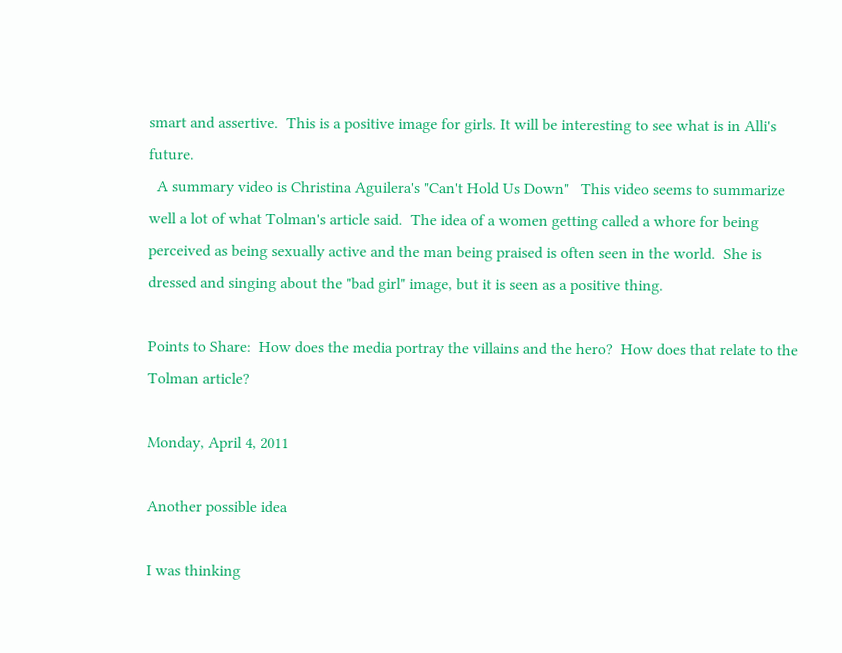smart and assertive.  This is a positive image for girls. It will be interesting to see what is in Alli's future.
  A summary video is Christina Aguilera's "Can't Hold Us Down"   This video seems to summarize well a lot of what Tolman's article said.  The idea of a women getting called a whore for being perceived as being sexually active and the man being praised is often seen in the world.  She is dressed and singing about the "bad girl" image, but it is seen as a positive thing.

Points to Share:  How does the media portray the villains and the hero?  How does that relate to the Tolman article?

Monday, April 4, 2011

Another possible idea

I was thinking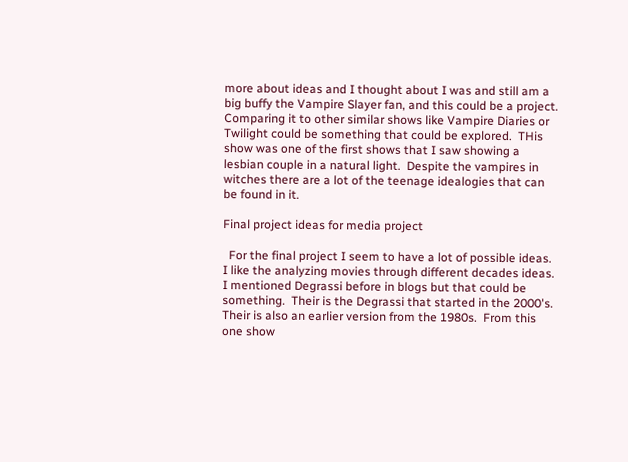more about ideas and I thought about I was and still am a big buffy the Vampire Slayer fan, and this could be a project.  Comparing it to other similar shows like Vampire Diaries or Twilight could be something that could be explored.  THis show was one of the first shows that I saw showing a lesbian couple in a natural light.  Despite the vampires in witches there are a lot of the teenage idealogies that can be found in it.

Final project ideas for media project

  For the final project I seem to have a lot of possible ideas.  I like the analyzing movies through different decades ideas.  I mentioned Degrassi before in blogs but that could be something.  Their is the Degrassi that started in the 2000's.  Their is also an earlier version from the 1980s.  From this one show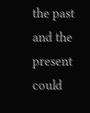the past and the present could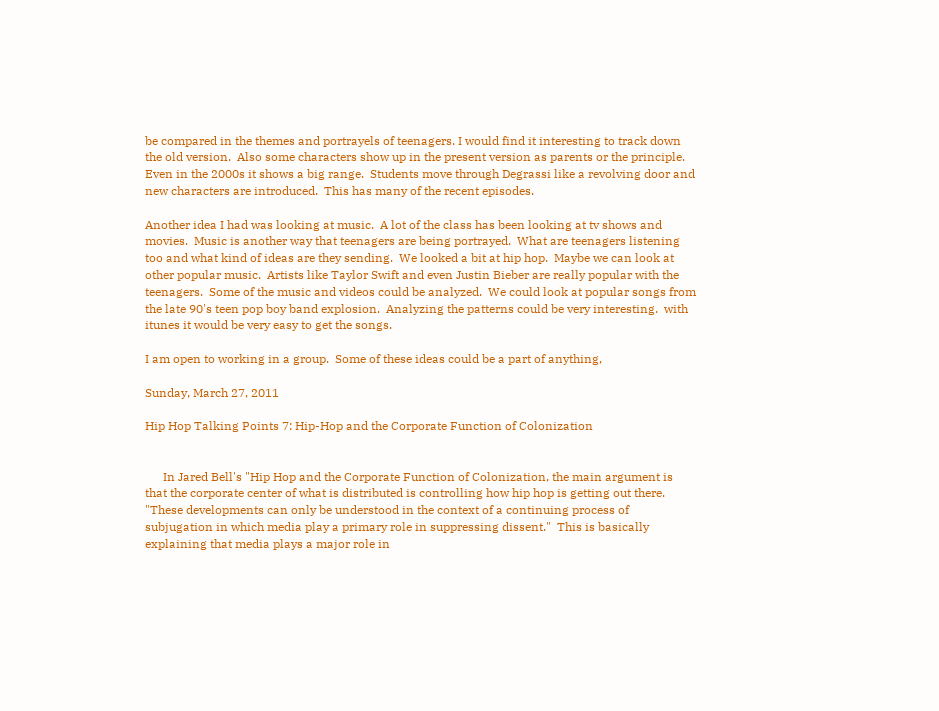be compared in the themes and portrayels of teenagers. I would find it interesting to track down the old version.  Also some characters show up in the present version as parents or the principle.  Even in the 2000s it shows a big range.  Students move through Degrassi like a revolving door and new characters are introduced.  This has many of the recent episodes.

Another idea I had was looking at music.  A lot of the class has been looking at tv shows and movies.  Music is another way that teenagers are being portrayed.  What are teenagers listening too and what kind of ideas are they sending.  We looked a bit at hip hop.  Maybe we can look at other popular music.  Artists like Taylor Swift and even Justin Bieber are really popular with the teenagers.  Some of the music and videos could be analyzed.  We could look at popular songs from the late 90's teen pop boy band explosion.  Analyzing the patterns could be very interesting.  with itunes it would be very easy to get the songs.

I am open to working in a group.  Some of these ideas could be a part of anything,

Sunday, March 27, 2011

Hip Hop Talking Points 7: Hip-Hop and the Corporate Function of Colonization


      In Jared Bell's "Hip Hop and the Corporate Function of Colonization, the main argument is that the corporate center of what is distributed is controlling how hip hop is getting out there.  "These developments can only be understood in the context of a continuing process of subjugation in which media play a primary role in suppressing dissent."  This is basically explaining that media plays a major role in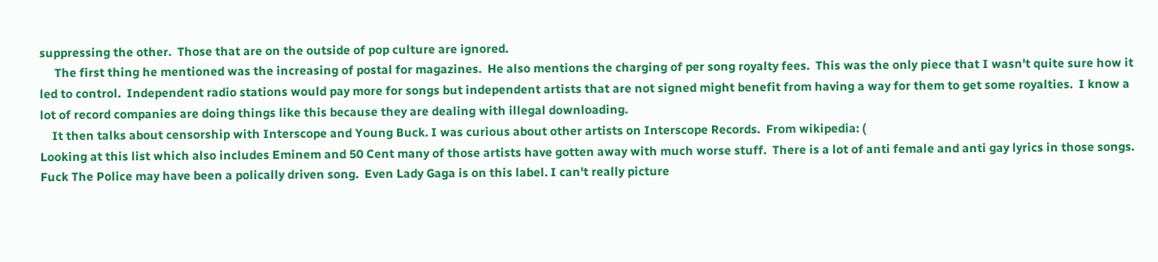suppressing the other.  Those that are on the outside of pop culture are ignored.
     The first thing he mentioned was the increasing of postal for magazines.  He also mentions the charging of per song royalty fees.  This was the only piece that I wasn't quite sure how it led to control.  Independent radio stations would pay more for songs but independent artists that are not signed might benefit from having a way for them to get some royalties.  I know a lot of record companies are doing things like this because they are dealing with illegal downloading.
    It then talks about censorship with Interscope and Young Buck. I was curious about other artists on Interscope Records.  From wikipedia: (
Looking at this list which also includes Eminem and 50 Cent many of those artists have gotten away with much worse stuff.  There is a lot of anti female and anti gay lyrics in those songs.  Fuck The Police may have been a polically driven song.  Even Lady Gaga is on this label. I can't really picture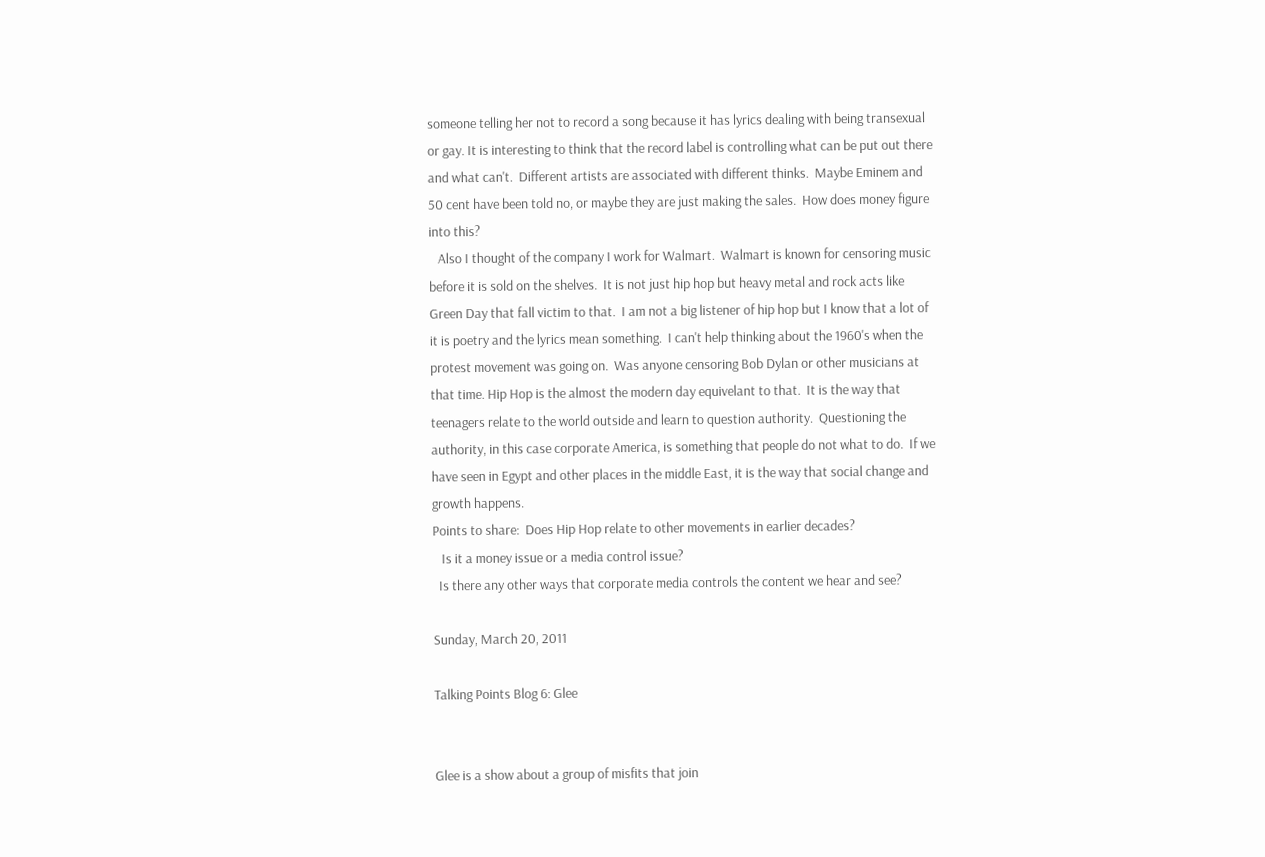someone telling her not to record a song because it has lyrics dealing with being transexual or gay. It is interesting to think that the record label is controlling what can be put out there and what can't.  Different artists are associated with different thinks.  Maybe Eminem and 50 cent have been told no, or maybe they are just making the sales.  How does money figure into this?
   Also I thought of the company I work for Walmart.  Walmart is known for censoring music before it is sold on the shelves.  It is not just hip hop but heavy metal and rock acts like Green Day that fall victim to that.  I am not a big listener of hip hop but I know that a lot of it is poetry and the lyrics mean something.  I can't help thinking about the 1960's when the protest movement was going on.  Was anyone censoring Bob Dylan or other musicians at that time. Hip Hop is the almost the modern day equivelant to that.  It is the way that teenagers relate to the world outside and learn to question authority.  Questioning the authority, in this case corporate America, is something that people do not what to do.  If we have seen in Egypt and other places in the middle East, it is the way that social change and growth happens.
Points to share:  Does Hip Hop relate to other movements in earlier decades?
   Is it a money issue or a media control issue?
  Is there any other ways that corporate media controls the content we hear and see?

Sunday, March 20, 2011

Talking Points Blog 6: Glee


Glee is a show about a group of misfits that join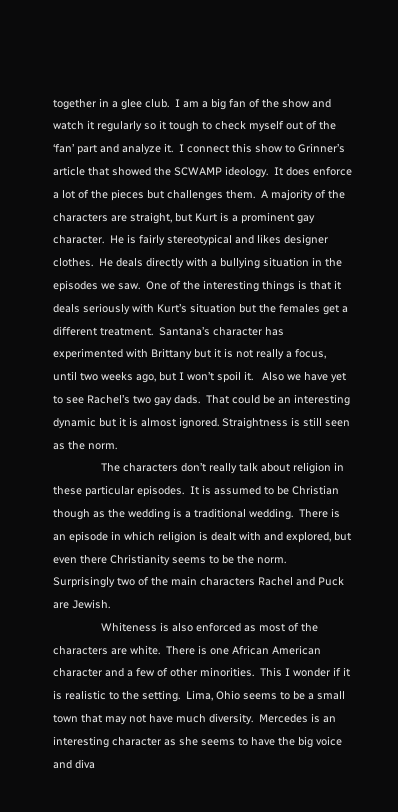together in a glee club.  I am a big fan of the show and watch it regularly so it tough to check myself out of the ‘fan’ part and analyze it.  I connect this show to Grinner’s article that showed the SCWAMP ideology.  It does enforce a lot of the pieces but challenges them.  A majority of the characters are straight, but Kurt is a prominent gay character.  He is fairly stereotypical and likes designer clothes.  He deals directly with a bullying situation in the episodes we saw.  One of the interesting things is that it deals seriously with Kurt’s situation but the females get a different treatment.  Santana’s character has experimented with Brittany but it is not really a focus, until two weeks ago, but I won’t spoil it.   Also we have yet to see Rachel’s two gay dads.  That could be an interesting dynamic but it is almost ignored. Straightness is still seen as the norm.
                The characters don’t really talk about religion in these particular episodes.  It is assumed to be Christian though as the wedding is a traditional wedding.  There is an episode in which religion is dealt with and explored, but even there Christianity seems to be the norm.  Surprisingly two of the main characters Rachel and Puck are Jewish.
                Whiteness is also enforced as most of the characters are white.  There is one African American character and a few of other minorities.  This I wonder if it is realistic to the setting.  Lima, Ohio seems to be a small town that may not have much diversity.  Mercedes is an interesting character as she seems to have the big voice and diva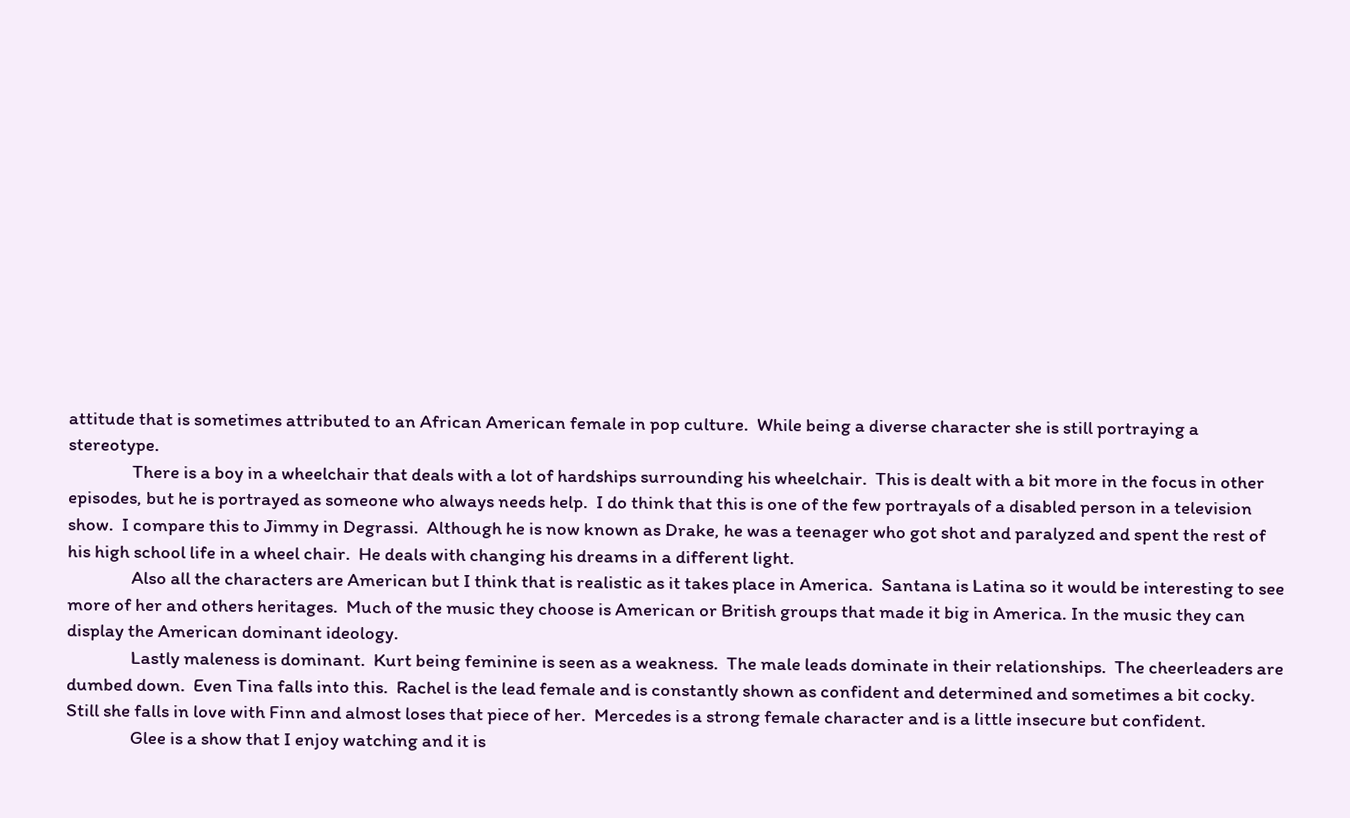attitude that is sometimes attributed to an African American female in pop culture.  While being a diverse character she is still portraying a stereotype.
                There is a boy in a wheelchair that deals with a lot of hardships surrounding his wheelchair.  This is dealt with a bit more in the focus in other episodes, but he is portrayed as someone who always needs help.  I do think that this is one of the few portrayals of a disabled person in a television show.  I compare this to Jimmy in Degrassi.  Although he is now known as Drake, he was a teenager who got shot and paralyzed and spent the rest of his high school life in a wheel chair.  He deals with changing his dreams in a different light.
                Also all the characters are American but I think that is realistic as it takes place in America.  Santana is Latina so it would be interesting to see more of her and others heritages.  Much of the music they choose is American or British groups that made it big in America. In the music they can display the American dominant ideology.
                Lastly maleness is dominant.  Kurt being feminine is seen as a weakness.  The male leads dominate in their relationships.  The cheerleaders are dumbed down.  Even Tina falls into this.  Rachel is the lead female and is constantly shown as confident and determined and sometimes a bit cocky.  Still she falls in love with Finn and almost loses that piece of her.  Mercedes is a strong female character and is a little insecure but confident.
                Glee is a show that I enjoy watching and it is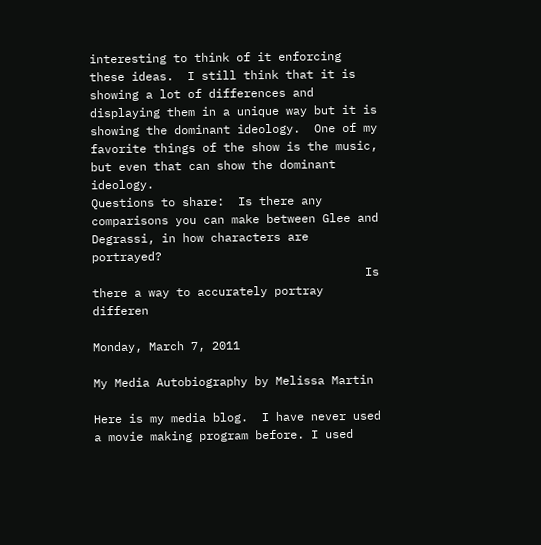interesting to think of it enforcing these ideas.  I still think that it is showing a lot of differences and displaying them in a unique way but it is showing the dominant ideology.  One of my favorite things of the show is the music, but even that can show the dominant ideology.
Questions to share:  Is there any comparisons you can make between Glee and Degrassi, in how characters are portrayed?
                                       Is there a way to accurately portray differen

Monday, March 7, 2011

My Media Autobiography by Melissa Martin

Here is my media blog.  I have never used a movie making program before. I used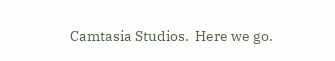Camtasia Studios.  Here we go.